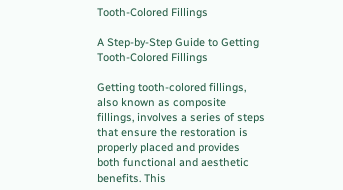Tooth-Colored Fillings

A Step-by-Step Guide to Getting Tooth-Colored Fillings

Getting tooth-colored fillings, also known as composite fillings, involves a series of steps that ensure the restoration is properly placed and provides both functional and aesthetic benefits. This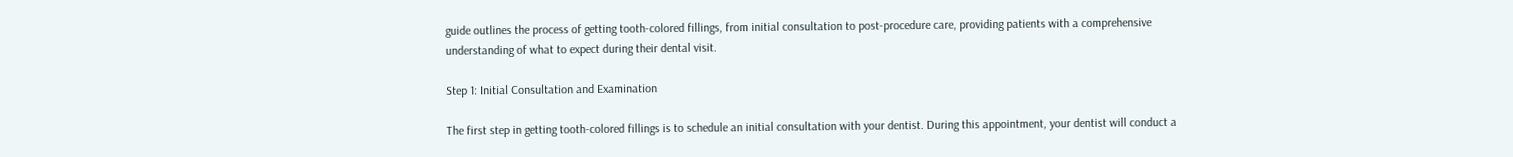guide outlines the process of getting tooth-colored fillings, from initial consultation to post-procedure care, providing patients with a comprehensive understanding of what to expect during their dental visit.

Step 1: Initial Consultation and Examination

The first step in getting tooth-colored fillings is to schedule an initial consultation with your dentist. During this appointment, your dentist will conduct a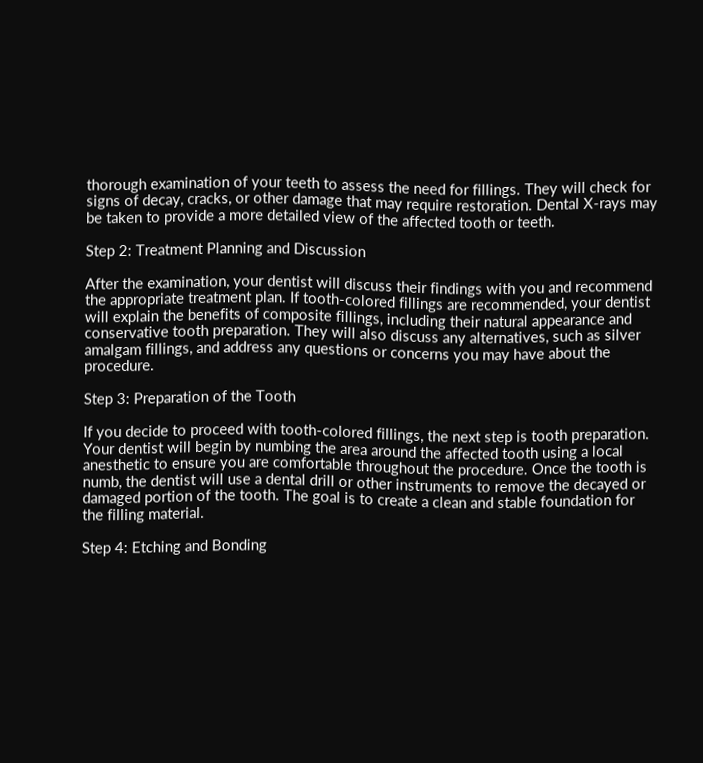thorough examination of your teeth to assess the need for fillings. They will check for signs of decay, cracks, or other damage that may require restoration. Dental X-rays may be taken to provide a more detailed view of the affected tooth or teeth.

Step 2: Treatment Planning and Discussion

After the examination, your dentist will discuss their findings with you and recommend the appropriate treatment plan. If tooth-colored fillings are recommended, your dentist will explain the benefits of composite fillings, including their natural appearance and conservative tooth preparation. They will also discuss any alternatives, such as silver amalgam fillings, and address any questions or concerns you may have about the procedure.

Step 3: Preparation of the Tooth

If you decide to proceed with tooth-colored fillings, the next step is tooth preparation. Your dentist will begin by numbing the area around the affected tooth using a local anesthetic to ensure you are comfortable throughout the procedure. Once the tooth is numb, the dentist will use a dental drill or other instruments to remove the decayed or damaged portion of the tooth. The goal is to create a clean and stable foundation for the filling material.

Step 4: Etching and Bonding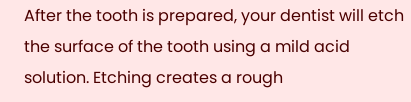After the tooth is prepared, your dentist will etch the surface of the tooth using a mild acid solution. Etching creates a rough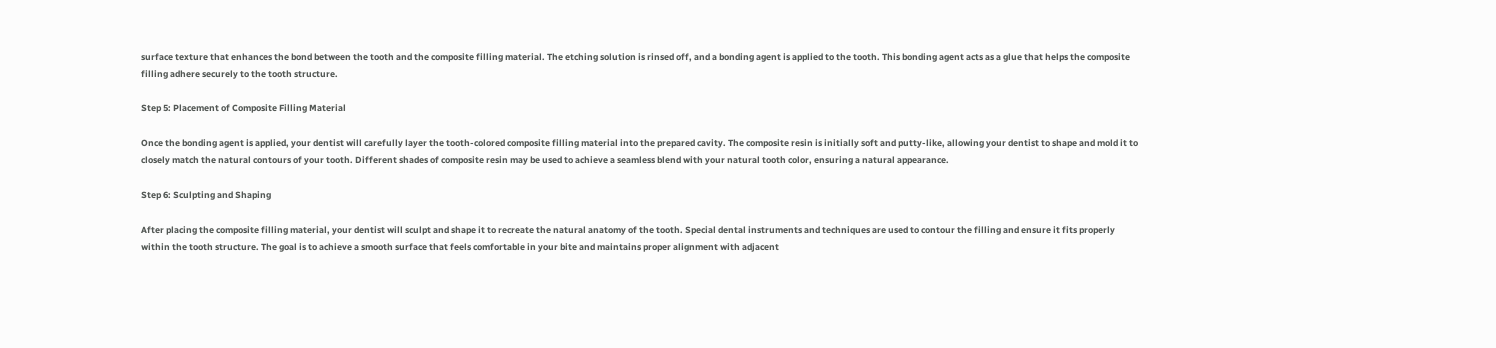surface texture that enhances the bond between the tooth and the composite filling material. The etching solution is rinsed off, and a bonding agent is applied to the tooth. This bonding agent acts as a glue that helps the composite filling adhere securely to the tooth structure.

Step 5: Placement of Composite Filling Material

Once the bonding agent is applied, your dentist will carefully layer the tooth-colored composite filling material into the prepared cavity. The composite resin is initially soft and putty-like, allowing your dentist to shape and mold it to closely match the natural contours of your tooth. Different shades of composite resin may be used to achieve a seamless blend with your natural tooth color, ensuring a natural appearance.

Step 6: Sculpting and Shaping

After placing the composite filling material, your dentist will sculpt and shape it to recreate the natural anatomy of the tooth. Special dental instruments and techniques are used to contour the filling and ensure it fits properly within the tooth structure. The goal is to achieve a smooth surface that feels comfortable in your bite and maintains proper alignment with adjacent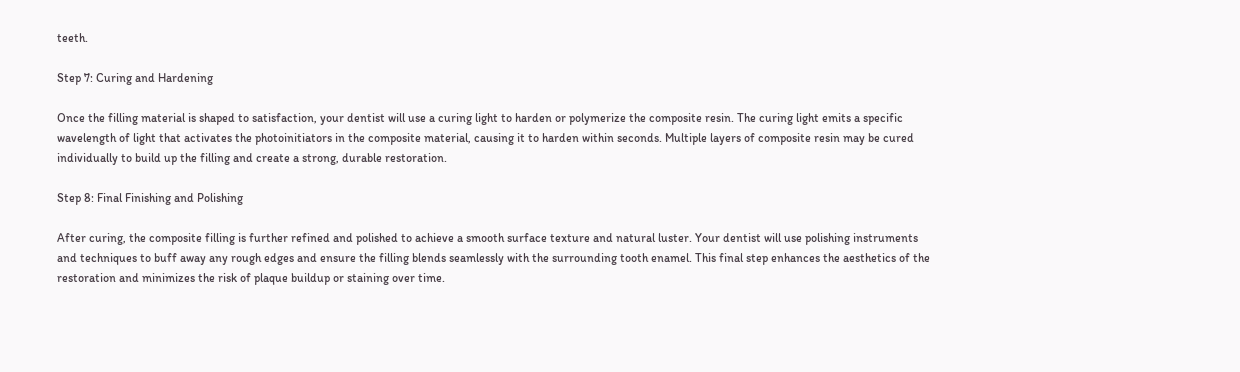teeth.

Step 7: Curing and Hardening

Once the filling material is shaped to satisfaction, your dentist will use a curing light to harden or polymerize the composite resin. The curing light emits a specific wavelength of light that activates the photoinitiators in the composite material, causing it to harden within seconds. Multiple layers of composite resin may be cured individually to build up the filling and create a strong, durable restoration.

Step 8: Final Finishing and Polishing

After curing, the composite filling is further refined and polished to achieve a smooth surface texture and natural luster. Your dentist will use polishing instruments and techniques to buff away any rough edges and ensure the filling blends seamlessly with the surrounding tooth enamel. This final step enhances the aesthetics of the restoration and minimizes the risk of plaque buildup or staining over time.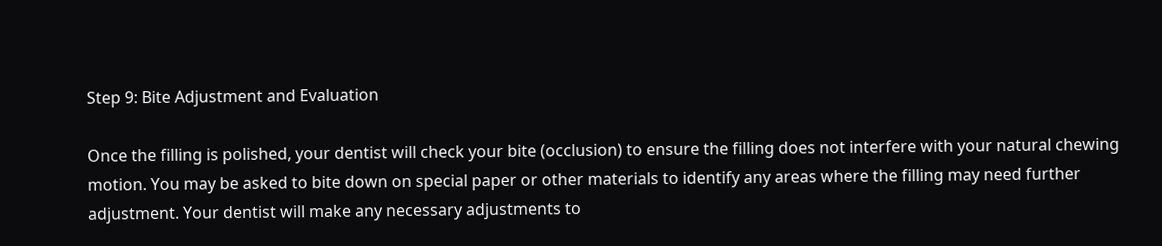Step 9: Bite Adjustment and Evaluation

Once the filling is polished, your dentist will check your bite (occlusion) to ensure the filling does not interfere with your natural chewing motion. You may be asked to bite down on special paper or other materials to identify any areas where the filling may need further adjustment. Your dentist will make any necessary adjustments to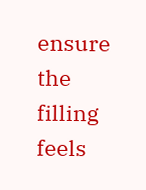ensure the filling feels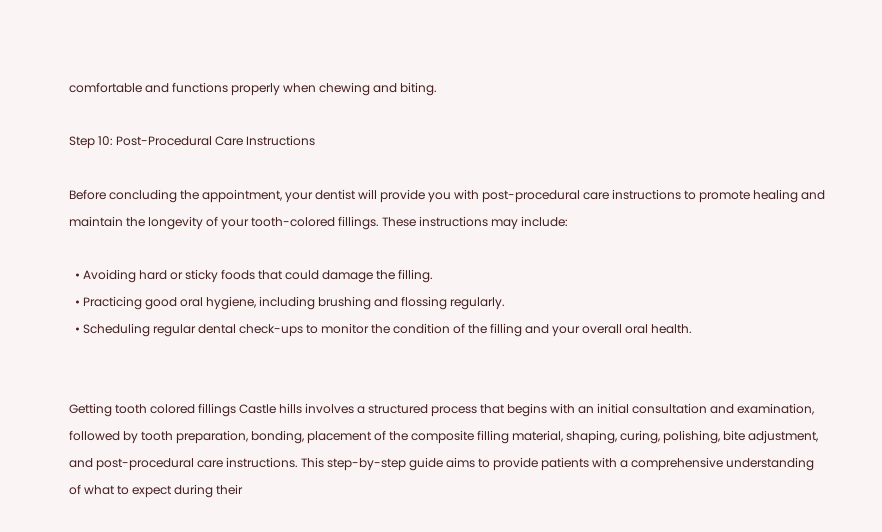comfortable and functions properly when chewing and biting.

Step 10: Post-Procedural Care Instructions

Before concluding the appointment, your dentist will provide you with post-procedural care instructions to promote healing and maintain the longevity of your tooth-colored fillings. These instructions may include:

  • Avoiding hard or sticky foods that could damage the filling.
  • Practicing good oral hygiene, including brushing and flossing regularly.
  • Scheduling regular dental check-ups to monitor the condition of the filling and your overall oral health.


Getting tooth colored fillings Castle hills involves a structured process that begins with an initial consultation and examination, followed by tooth preparation, bonding, placement of the composite filling material, shaping, curing, polishing, bite adjustment, and post-procedural care instructions. This step-by-step guide aims to provide patients with a comprehensive understanding of what to expect during their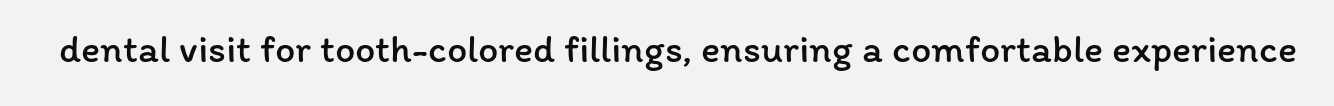dental visit for tooth-colored fillings, ensuring a comfortable experience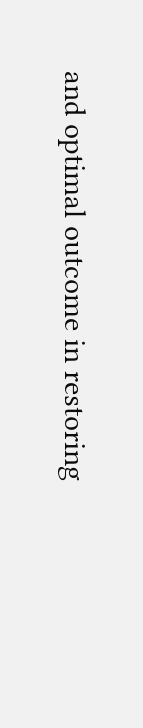and optimal outcome in restoring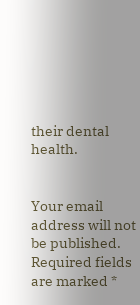their dental health.


Your email address will not be published. Required fields are marked *